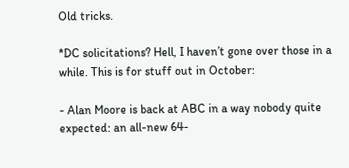Old tricks.

*DC solicitations? Hell, I haven’t gone over those in a while. This is for stuff out in October:

- Alan Moore is back at ABC in a way nobody quite expected: an all-new 64-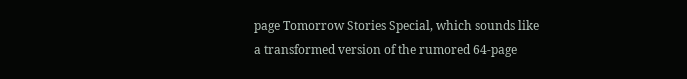page Tomorrow Stories Special, which sounds like a transformed version of the rumored 64-page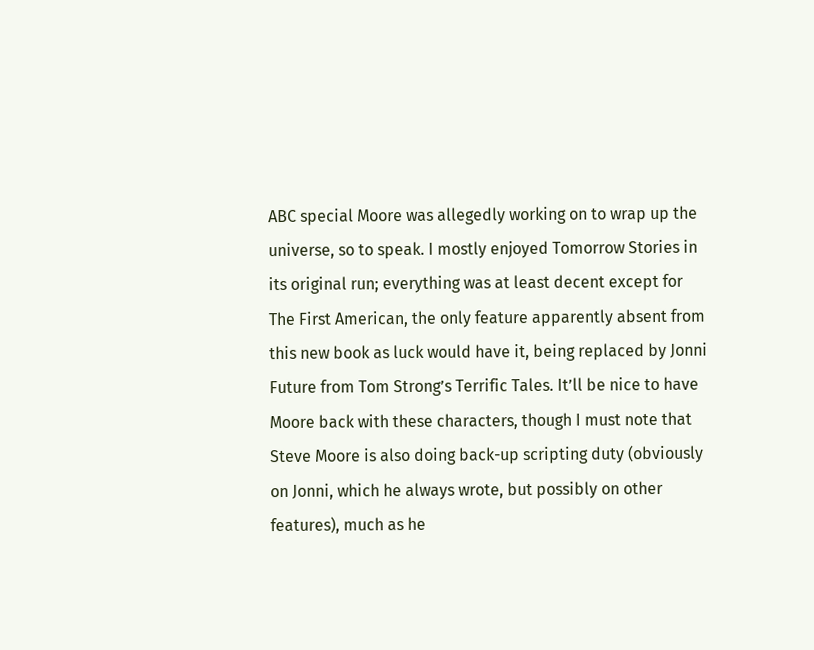ABC special Moore was allegedly working on to wrap up the universe, so to speak. I mostly enjoyed Tomorrow Stories in its original run; everything was at least decent except for The First American, the only feature apparently absent from this new book as luck would have it, being replaced by Jonni Future from Tom Strong’s Terrific Tales. It’ll be nice to have Moore back with these characters, though I must note that Steve Moore is also doing back-up scripting duty (obviously on Jonni, which he always wrote, but possibly on other features), much as he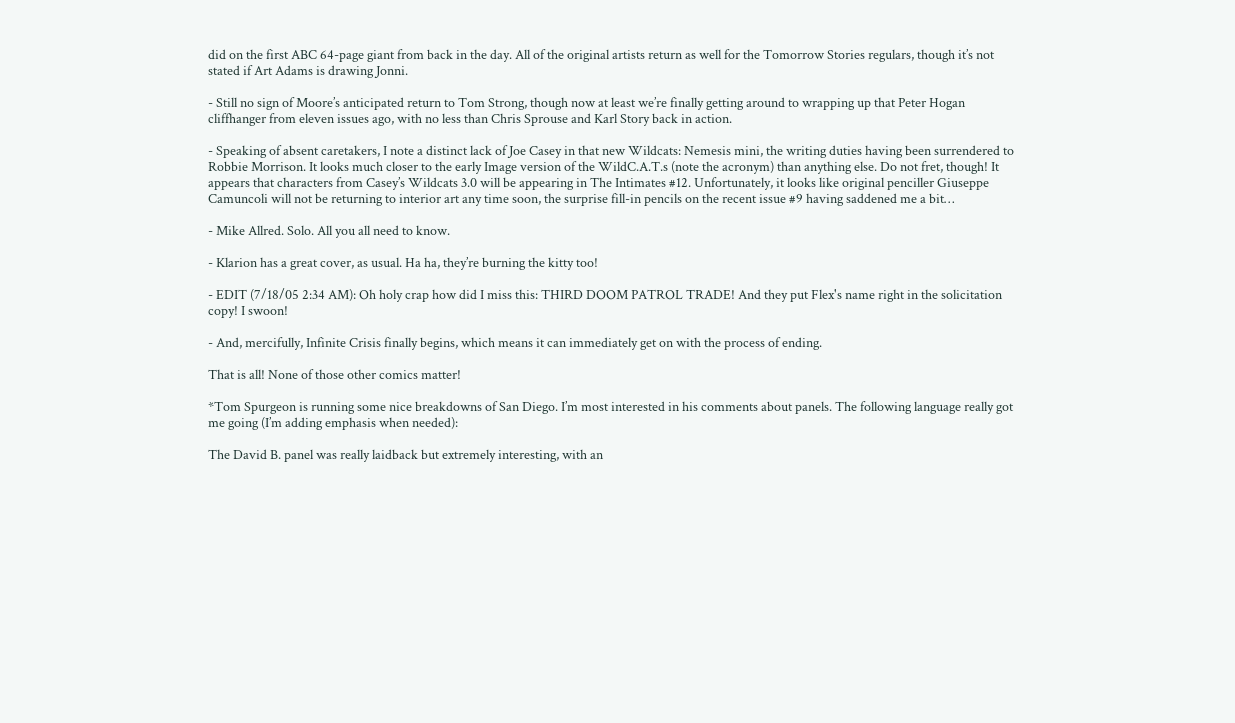did on the first ABC 64-page giant from back in the day. All of the original artists return as well for the Tomorrow Stories regulars, though it’s not stated if Art Adams is drawing Jonni.

- Still no sign of Moore’s anticipated return to Tom Strong, though now at least we’re finally getting around to wrapping up that Peter Hogan cliffhanger from eleven issues ago, with no less than Chris Sprouse and Karl Story back in action.

- Speaking of absent caretakers, I note a distinct lack of Joe Casey in that new Wildcats: Nemesis mini, the writing duties having been surrendered to Robbie Morrison. It looks much closer to the early Image version of the WildC.A.T.s (note the acronym) than anything else. Do not fret, though! It appears that characters from Casey’s Wildcats 3.0 will be appearing in The Intimates #12. Unfortunately, it looks like original penciller Giuseppe Camuncoli will not be returning to interior art any time soon, the surprise fill-in pencils on the recent issue #9 having saddened me a bit…

- Mike Allred. Solo. All you all need to know.

- Klarion has a great cover, as usual. Ha ha, they’re burning the kitty too!

- EDIT (7/18/05 2:34 AM): Oh holy crap how did I miss this: THIRD DOOM PATROL TRADE! And they put Flex's name right in the solicitation copy! I swoon!

- And, mercifully, Infinite Crisis finally begins, which means it can immediately get on with the process of ending.

That is all! None of those other comics matter!

*Tom Spurgeon is running some nice breakdowns of San Diego. I’m most interested in his comments about panels. The following language really got me going (I’m adding emphasis when needed):

The David B. panel was really laidback but extremely interesting, with an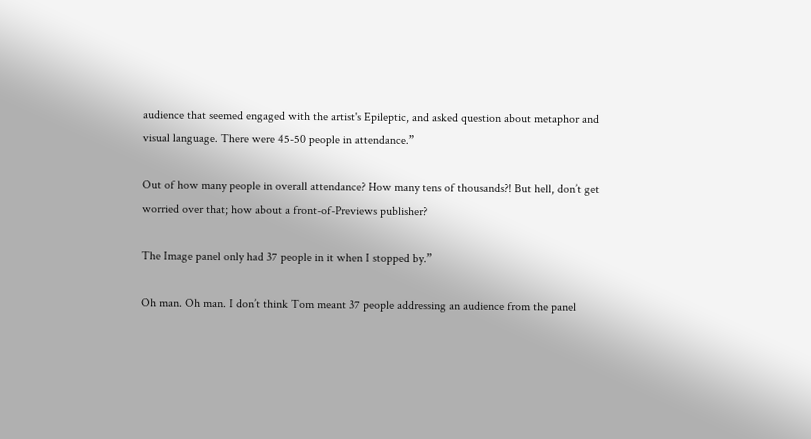audience that seemed engaged with the artist's Epileptic, and asked question about metaphor and visual language. There were 45-50 people in attendance.”

Out of how many people in overall attendance? How many tens of thousands?! But hell, don’t get worried over that; how about a front-of-Previews publisher?

The Image panel only had 37 people in it when I stopped by.”

Oh man. Oh man. I don’t think Tom meant 37 people addressing an audience from the panel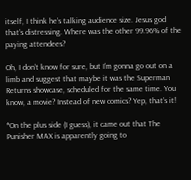itself, I think he’s talking audience size. Jesus god that’s distressing. Where was the other 99.96% of the paying attendees?

Oh, I don’t know for sure, but I’m gonna go out on a limb and suggest that maybe it was the Superman Returns showcase, scheduled for the same time. You know, a movie? Instead of new comics? Yep, that’s it!

*On the plus side (I guess), it came out that The Punisher MAX is apparently going to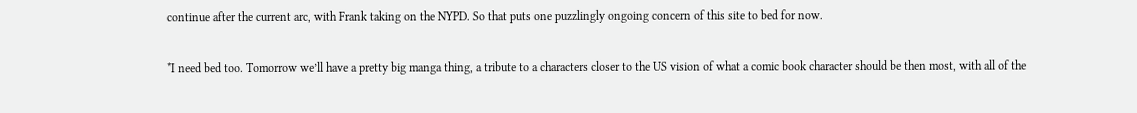continue after the current arc, with Frank taking on the NYPD. So that puts one puzzlingly ongoing concern of this site to bed for now.

*I need bed too. Tomorrow we’ll have a pretty big manga thing, a tribute to a characters closer to the US vision of what a comic book character should be then most, with all of the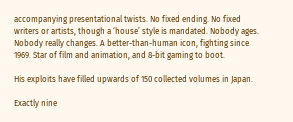accompanying presentational twists. No fixed ending. No fixed writers or artists, though a ‘house’ style is mandated. Nobody ages. Nobody really changes. A better-than-human icon, fighting since 1969. Star of film and animation, and 8-bit gaming to boot.

His exploits have filled upwards of 150 collected volumes in Japan.

Exactly nine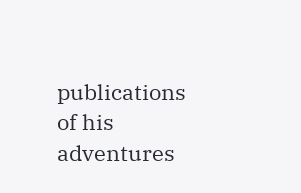publications of his adventures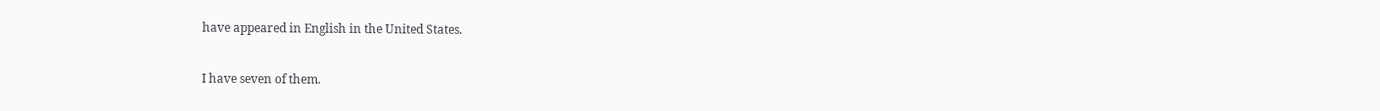have appeared in English in the United States.

I have seven of them.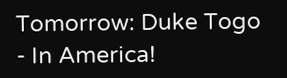Tomorrow: Duke Togo - In America!